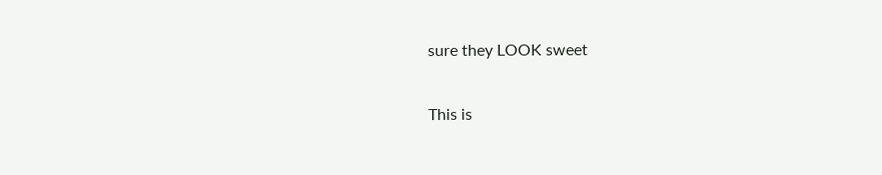sure they LOOK sweet

This is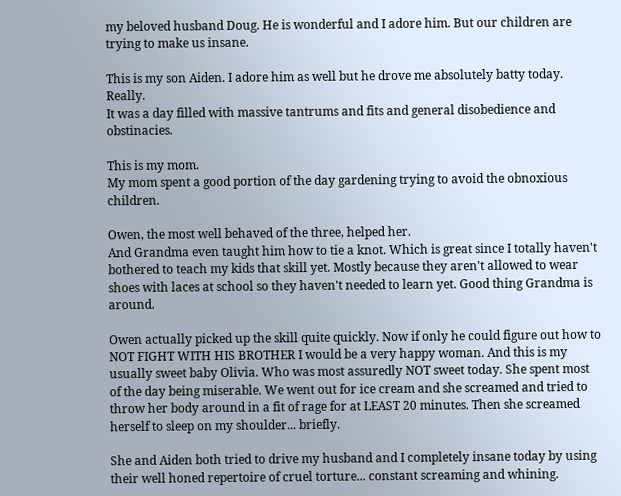my beloved husband Doug. He is wonderful and I adore him. But our children are trying to make us insane.

This is my son Aiden. I adore him as well but he drove me absolutely batty today. Really.
It was a day filled with massive tantrums and fits and general disobedience and obstinacies.

This is my mom.
My mom spent a good portion of the day gardening trying to avoid the obnoxious children.

Owen, the most well behaved of the three, helped her.
And Grandma even taught him how to tie a knot. Which is great since I totally haven't bothered to teach my kids that skill yet. Mostly because they aren't allowed to wear shoes with laces at school so they haven't needed to learn yet. Good thing Grandma is around.

Owen actually picked up the skill quite quickly. Now if only he could figure out how to NOT FIGHT WITH HIS BROTHER I would be a very happy woman. And this is my usually sweet baby Olivia. Who was most assuredly NOT sweet today. She spent most of the day being miserable. We went out for ice cream and she screamed and tried to throw her body around in a fit of rage for at LEAST 20 minutes. Then she screamed herself to sleep on my shoulder... briefly.

She and Aiden both tried to drive my husband and I completely insane today by using their well honed repertoire of cruel torture... constant screaming and whining.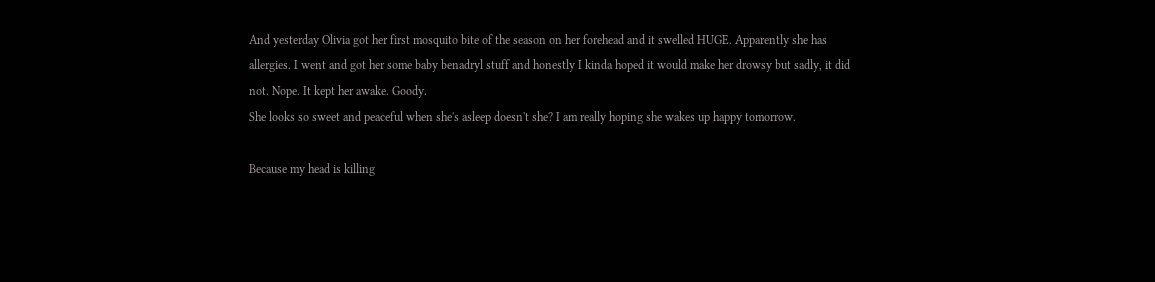And yesterday Olivia got her first mosquito bite of the season on her forehead and it swelled HUGE. Apparently she has allergies. I went and got her some baby benadryl stuff and honestly I kinda hoped it would make her drowsy but sadly, it did not. Nope. It kept her awake. Goody.
She looks so sweet and peaceful when she's asleep doesn't she? I am really hoping she wakes up happy tomorrow.

Because my head is killing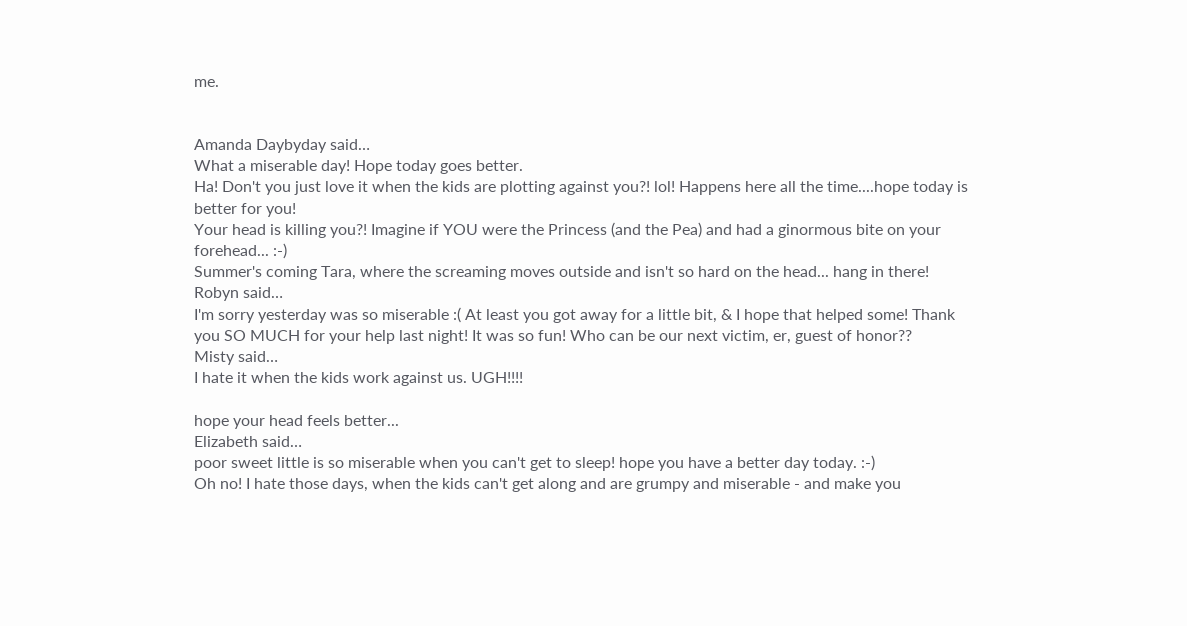me.


Amanda Daybyday said…
What a miserable day! Hope today goes better.
Ha! Don't you just love it when the kids are plotting against you?! lol! Happens here all the time....hope today is better for you!
Your head is killing you?! Imagine if YOU were the Princess (and the Pea) and had a ginormous bite on your forehead... :-)
Summer's coming Tara, where the screaming moves outside and isn't so hard on the head... hang in there!
Robyn said…
I'm sorry yesterday was so miserable :( At least you got away for a little bit, & I hope that helped some! Thank you SO MUCH for your help last night! It was so fun! Who can be our next victim, er, guest of honor??
Misty said…
I hate it when the kids work against us. UGH!!!!

hope your head feels better...
Elizabeth said…
poor sweet little is so miserable when you can't get to sleep! hope you have a better day today. :-)
Oh no! I hate those days, when the kids can't get along and are grumpy and miserable - and make you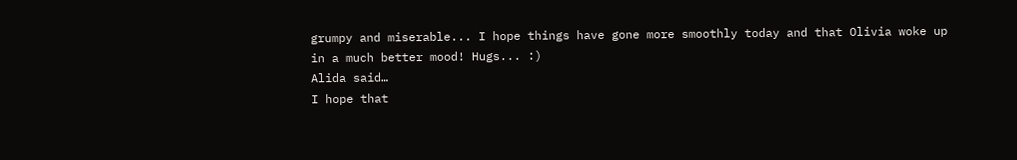grumpy and miserable... I hope things have gone more smoothly today and that Olivia woke up in a much better mood! Hugs... :)
Alida said…
I hope that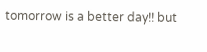tomorrow is a better day!! but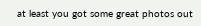at least you got some great photos out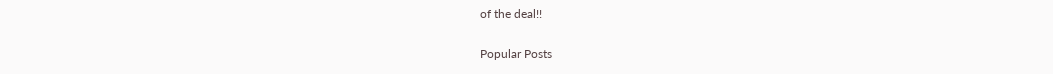of the deal!!

Popular Posts